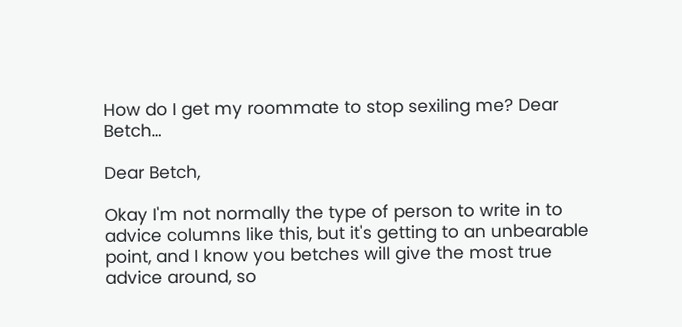How do I get my roommate to stop sexiling me? Dear Betch…

Dear Betch,

Okay I'm not normally the type of person to write in to advice columns like this, but it's getting to an unbearable point, and I know you betches will give the most true advice around, so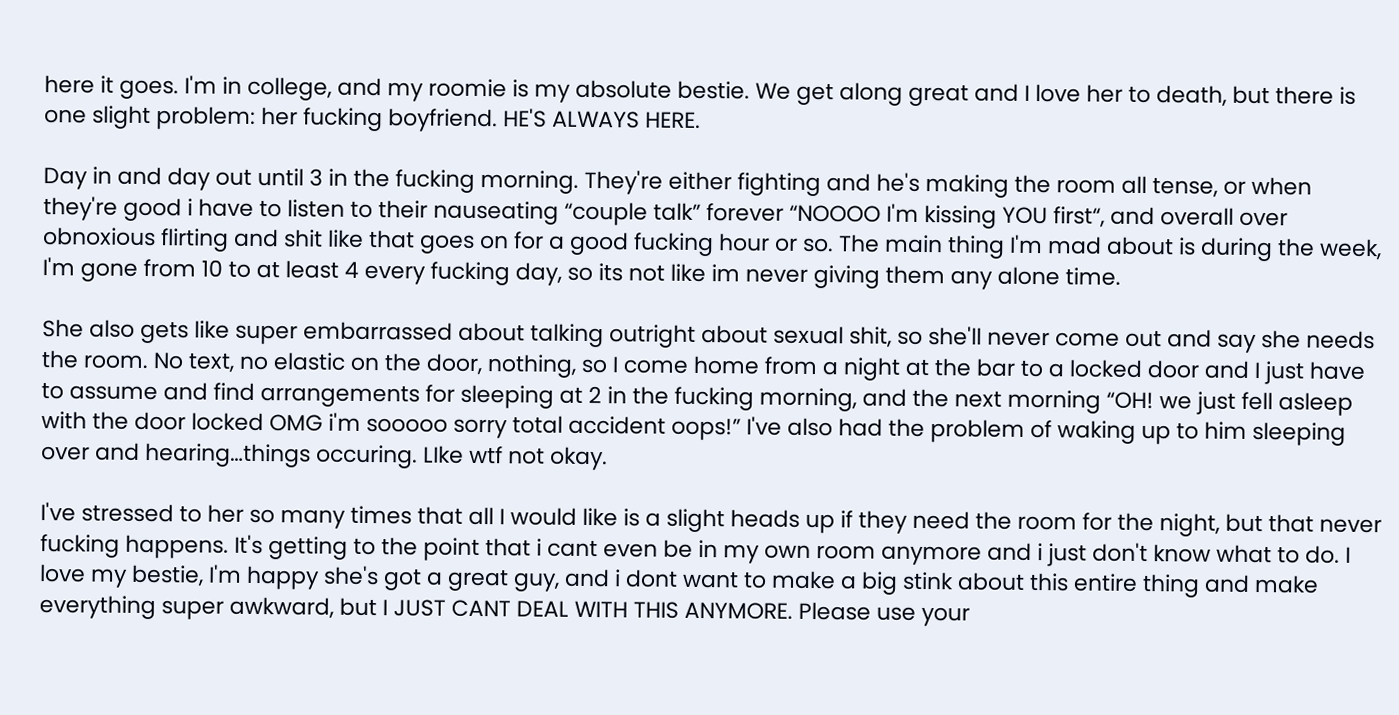here it goes. I'm in college, and my roomie is my absolute bestie. We get along great and I love her to death, but there is one slight problem: her fucking boyfriend. HE'S ALWAYS HERE.

Day in and day out until 3 in the fucking morning. They're either fighting and he's making the room all tense, or when they're good i have to listen to their nauseating “couple talk” forever “NOOOO I'm kissing YOU first“, and overall over obnoxious flirting and shit like that goes on for a good fucking hour or so. The main thing I'm mad about is during the week, I'm gone from 10 to at least 4 every fucking day, so its not like im never giving them any alone time.

She also gets like super embarrassed about talking outright about sexual shit, so she'll never come out and say she needs the room. No text, no elastic on the door, nothing, so I come home from a night at the bar to a locked door and I just have to assume and find arrangements for sleeping at 2 in the fucking morning, and the next morning “OH! we just fell asleep with the door locked OMG i'm sooooo sorry total accident oops!” I've also had the problem of waking up to him sleeping over and hearing…things occuring. LIke wtf not okay.

I've stressed to her so many times that all I would like is a slight heads up if they need the room for the night, but that never fucking happens. It's getting to the point that i cant even be in my own room anymore and i just don't know what to do. I love my bestie, I'm happy she's got a great guy, and i dont want to make a big stink about this entire thing and make everything super awkward, but I JUST CANT DEAL WITH THIS ANYMORE. Please use your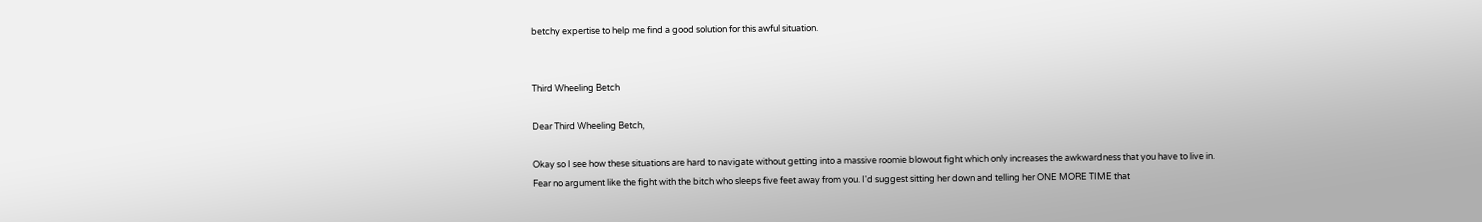betchy expertise to help me find a good solution for this awful situation.


Third Wheeling Betch

Dear Third Wheeling Betch,

Okay so I see how these situations are hard to navigate without getting into a massive roomie blowout fight which only increases the awkwardness that you have to live in. Fear no argument like the fight with the bitch who sleeps five feet away from you. I'd suggest sitting her down and telling her ONE MORE TIME that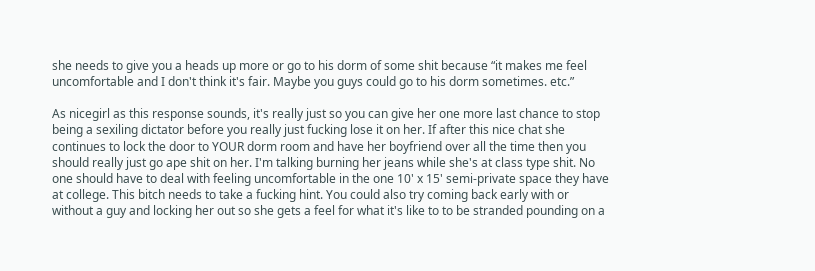she needs to give you a heads up more or go to his dorm of some shit because “it makes me feel uncomfortable and I don't think it's fair. Maybe you guys could go to his dorm sometimes. etc.”

As nicegirl as this response sounds, it's really just so you can give her one more last chance to stop being a sexiling dictator before you really just fucking lose it on her. If after this nice chat she continues to lock the door to YOUR dorm room and have her boyfriend over all the time then you should really just go ape shit on her. I'm talking burning her jeans while she's at class type shit. No one should have to deal with feeling uncomfortable in the one 10' x 15' semi-private space they have at college. This bitch needs to take a fucking hint. You could also try coming back early with or without a guy and locking her out so she gets a feel for what it's like to to be stranded pounding on a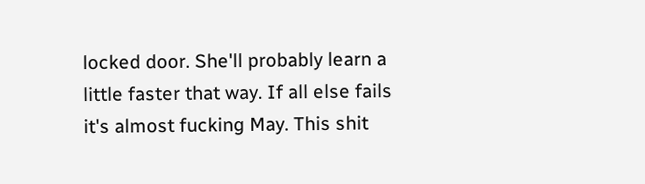locked door. She'll probably learn a little faster that way. If all else fails it's almost fucking May. This shit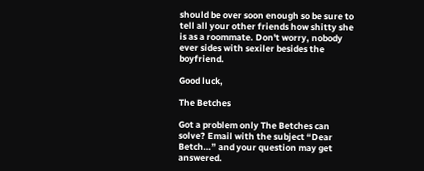should be over soon enough so be sure to tell all your other friends how shitty she is as a roommate. Don't worry, nobody ever sides with sexiler besides the boyfriend.

Good luck,

The Betches

Got a problem only The Betches can solve? Email with the subject “Dear Betch…” and your question may get answered.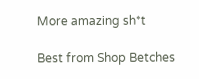More amazing sh*t

Best from Shop Betches